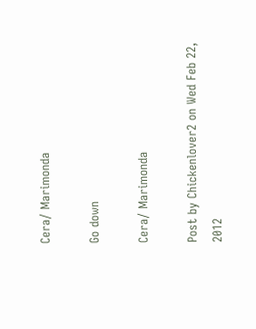Cera/ Marimonda

Go down

Cera/ Marimonda

Post by Chickenlover2 on Wed Feb 22, 2012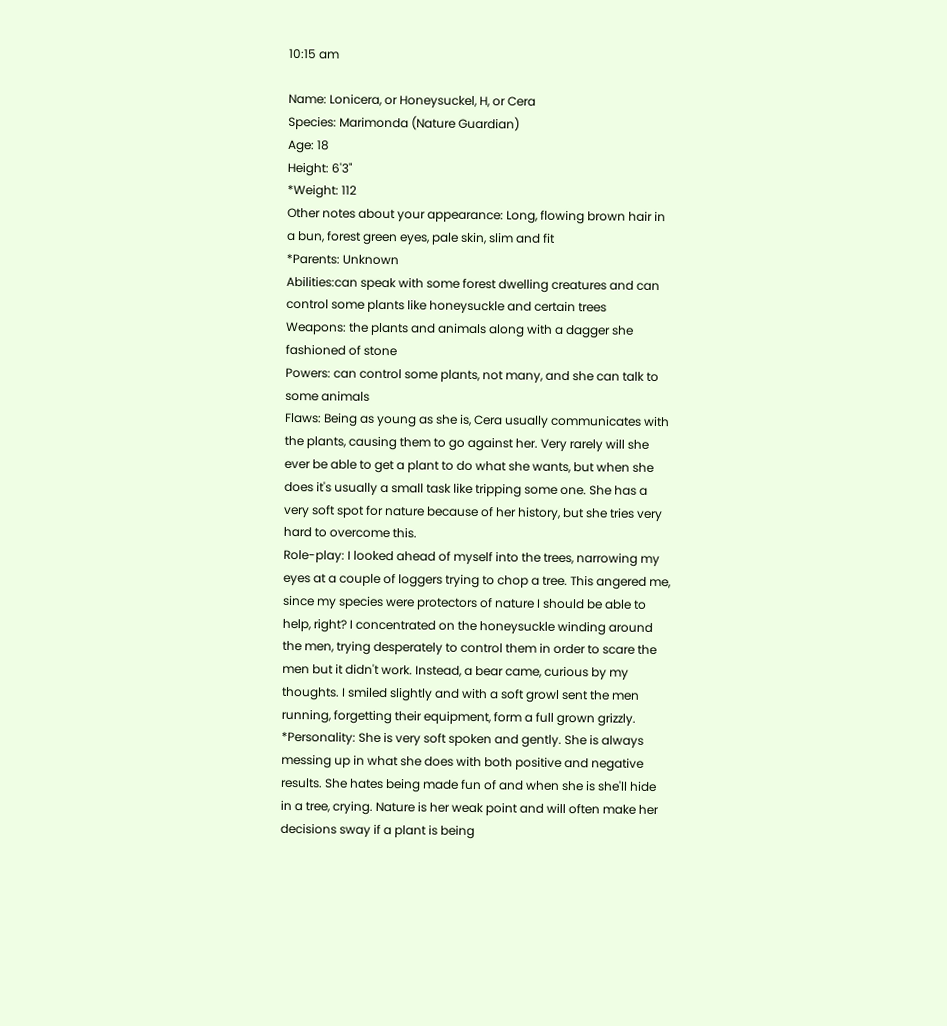10:15 am

Name: Lonicera, or Honeysuckel, H, or Cera
Species: Marimonda (Nature Guardian)
Age: 18
Height: 6'3"
*Weight: 112
Other notes about your appearance: Long, flowing brown hair in a bun, forest green eyes, pale skin, slim and fit
*Parents: Unknown
Abilities:can speak with some forest dwelling creatures and can control some plants like honeysuckle and certain trees
Weapons: the plants and animals along with a dagger she fashioned of stone
Powers: can control some plants, not many, and she can talk to some animals
Flaws: Being as young as she is, Cera usually communicates with the plants, causing them to go against her. Very rarely will she ever be able to get a plant to do what she wants, but when she does it's usually a small task like tripping some one. She has a very soft spot for nature because of her history, but she tries very hard to overcome this.
Role-play: I looked ahead of myself into the trees, narrowing my eyes at a couple of loggers trying to chop a tree. This angered me, since my species were protectors of nature I should be able to help, right? I concentrated on the honeysuckle winding around the men, trying desperately to control them in order to scare the men but it didn't work. Instead, a bear came, curious by my thoughts. I smiled slightly and with a soft growl sent the men running, forgetting their equipment, form a full grown grizzly.
*Personality: She is very soft spoken and gently. She is always messing up in what she does with both positive and negative results. She hates being made fun of and when she is she'll hide in a tree, crying. Nature is her weak point and will often make her decisions sway if a plant is being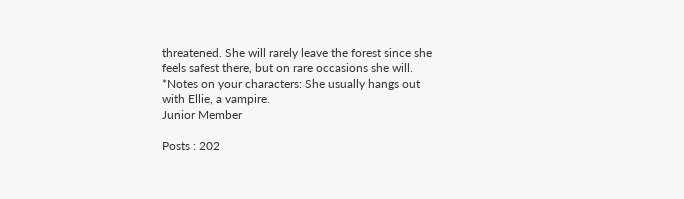threatened. She will rarely leave the forest since she feels safest there, but on rare occasions she will.
*Notes on your characters: She usually hangs out with Ellie, a vampire.
Junior Member

Posts : 202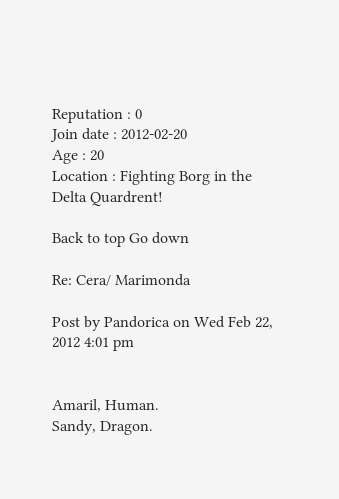Reputation : 0
Join date : 2012-02-20
Age : 20
Location : Fighting Borg in the Delta Quardrent!

Back to top Go down

Re: Cera/ Marimonda

Post by Pandorica on Wed Feb 22, 2012 4:01 pm


Amaril, Human.
Sandy, Dragon.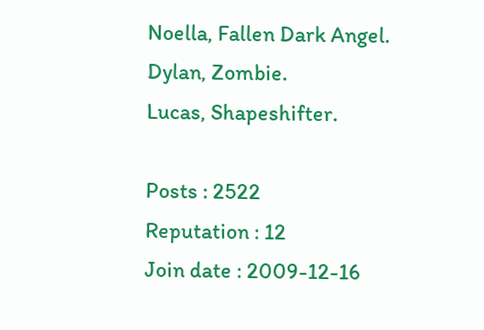Noella, Fallen Dark Angel.
Dylan, Zombie.
Lucas, Shapeshifter.

Posts : 2522
Reputation : 12
Join date : 2009-12-16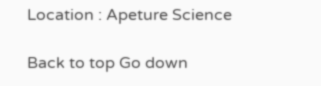Location : Apeture Science

Back to top Go down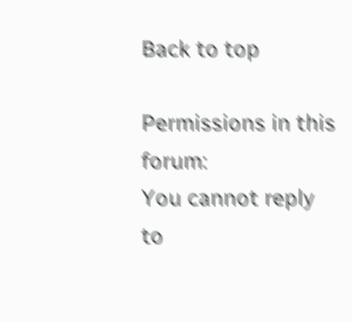Back to top

Permissions in this forum:
You cannot reply to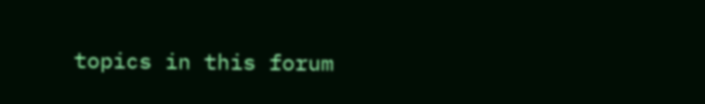topics in this forum